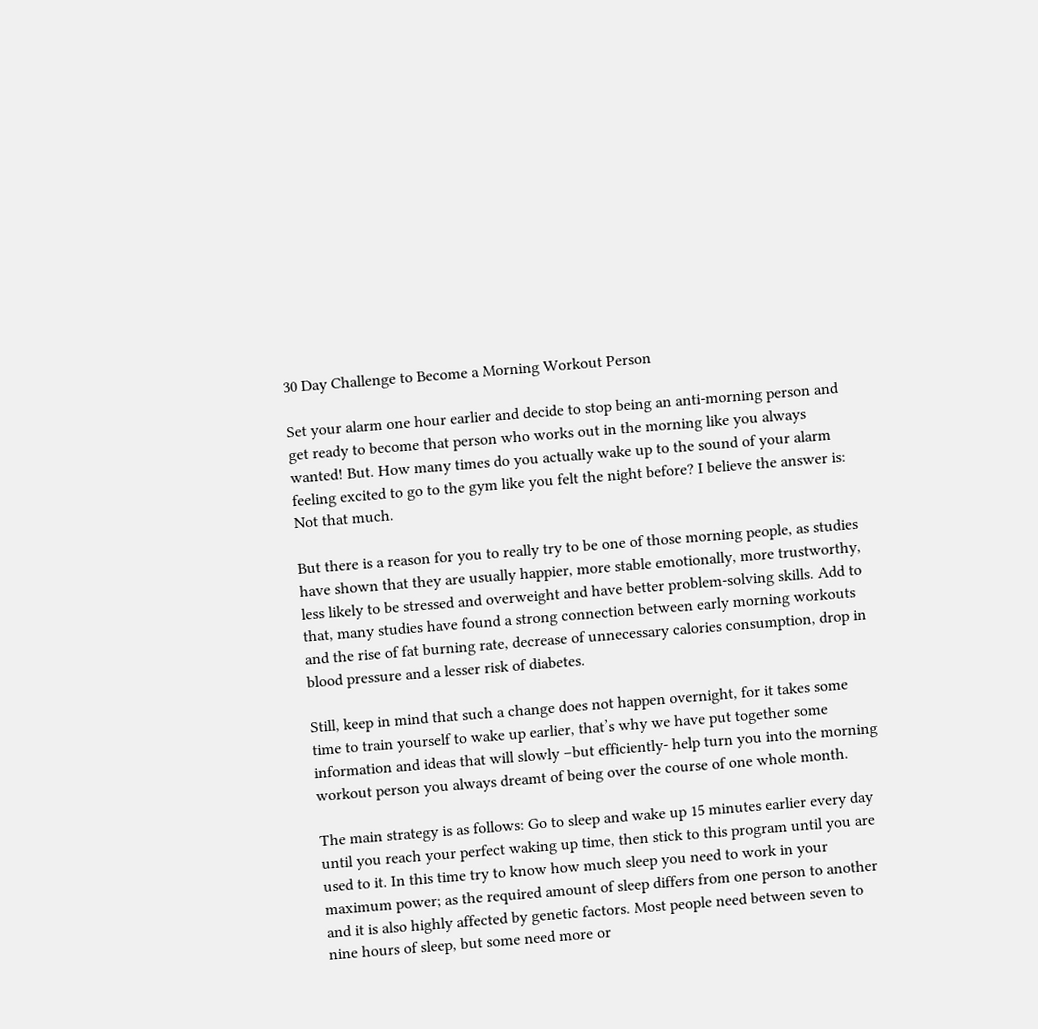30 Day Challenge to Become a Morning Workout Person

Set your alarm one hour earlier and decide to stop being an anti-morning person and get ready to become that person who works out in the morning like you always wanted! But. How many times do you actually wake up to the sound of your alarm feeling excited to go to the gym like you felt the night before? I believe the answer is: Not that much.

But there is a reason for you to really try to be one of those morning people, as studies have shown that they are usually happier, more stable emotionally, more trustworthy, less likely to be stressed and overweight and have better problem-solving skills. Add to that, many studies have found a strong connection between early morning workouts and the rise of fat burning rate, decrease of unnecessary calories consumption, drop in blood pressure and a lesser risk of diabetes.

Still, keep in mind that such a change does not happen overnight, for it takes some time to train yourself to wake up earlier, that’s why we have put together some information and ideas that will slowly –but efficiently- help turn you into the morning workout person you always dreamt of being over the course of one whole month.

The main strategy is as follows: Go to sleep and wake up 15 minutes earlier every day until you reach your perfect waking up time, then stick to this program until you are used to it. In this time try to know how much sleep you need to work in your maximum power; as the required amount of sleep differs from one person to another and it is also highly affected by genetic factors. Most people need between seven to nine hours of sleep, but some need more or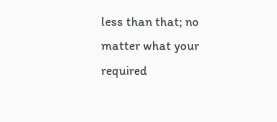less than that; no matter what your required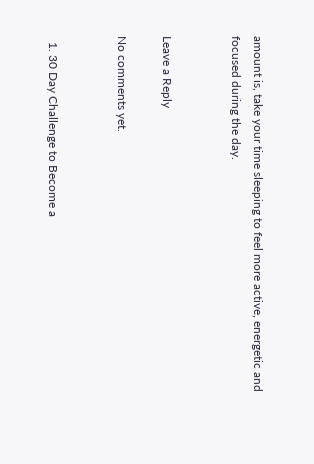amount is, take your time sleeping to feel more active, energetic and focused during the day.


Leave a Reply

No comments yet.


  1. 30 Day Challenge to Become a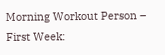Morning Workout Person – First Week: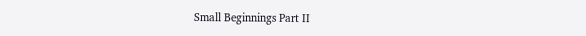Small Beginnings Part II